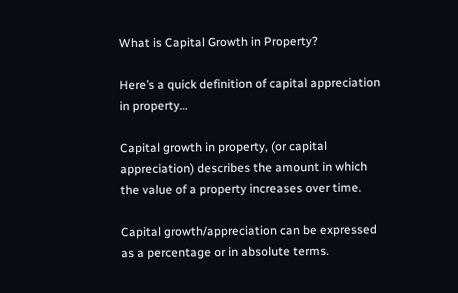What is Capital Growth in Property?

Here’s a quick definition of capital appreciation in property…

Capital growth in property, (or capital appreciation) describes the amount in which the value of a property increases over time.

Capital growth/appreciation can be expressed as a percentage or in absolute terms.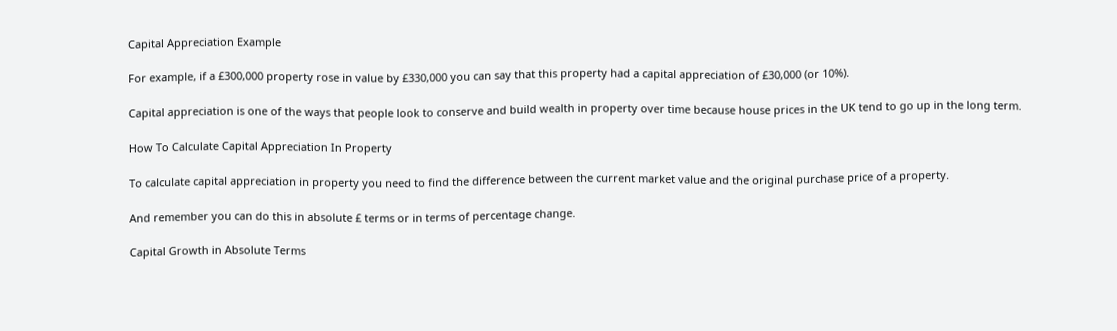Capital Appreciation Example

For example, if a £300,000 property rose in value by £330,000 you can say that this property had a capital appreciation of £30,000 (or 10%).

Capital appreciation is one of the ways that people look to conserve and build wealth in property over time because house prices in the UK tend to go up in the long term.

How To Calculate Capital Appreciation In Property

To calculate capital appreciation in property you need to find the difference between the current market value and the original purchase price of a property.

And remember you can do this in absolute £ terms or in terms of percentage change.

Capital Growth in Absolute Terms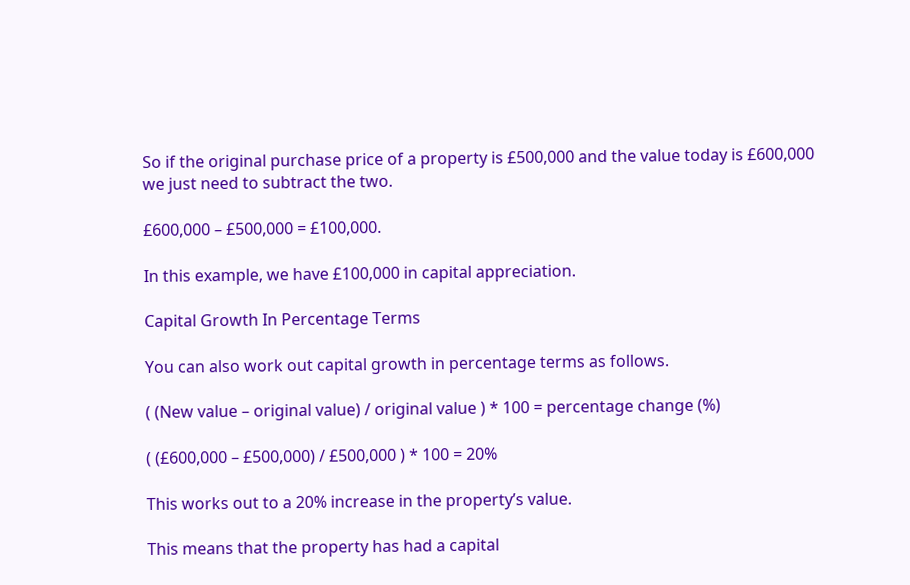So if the original purchase price of a property is £500,000 and the value today is £600,000 we just need to subtract the two.

£600,000 – £500,000 = £100,000.

In this example, we have £100,000 in capital appreciation.

Capital Growth In Percentage Terms

You can also work out capital growth in percentage terms as follows.

( (New value – original value) / original value ) * 100 = percentage change (%)

( (£600,000 – £500,000) / £500,000 ) * 100 = 20%

This works out to a 20% increase in the property’s value.

This means that the property has had a capital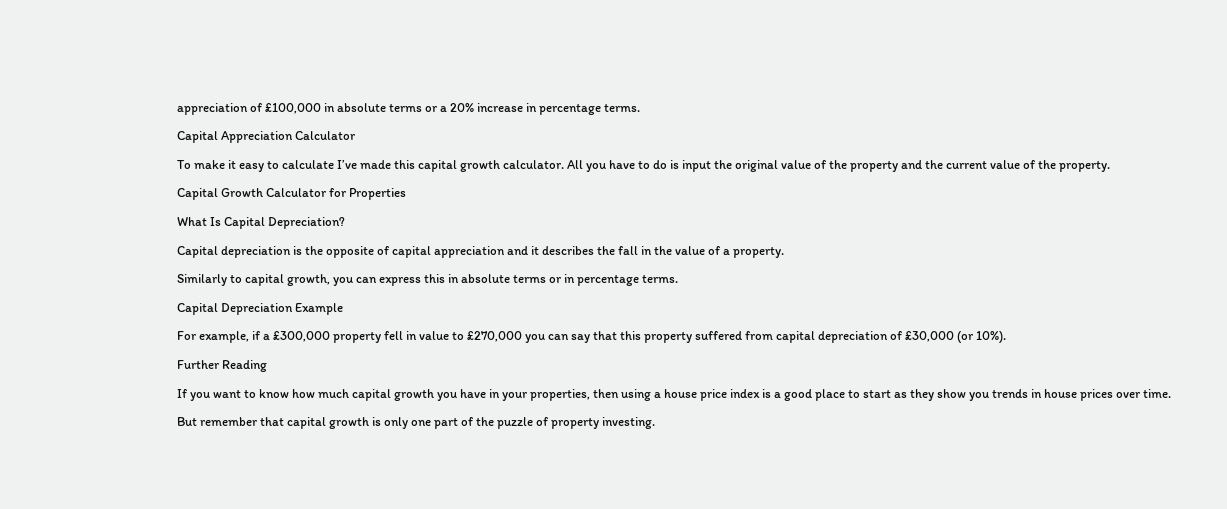appreciation of £100,000 in absolute terms or a 20% increase in percentage terms.

Capital Appreciation Calculator

To make it easy to calculate I’ve made this capital growth calculator. All you have to do is input the original value of the property and the current value of the property.

Capital Growth Calculator for Properties

What Is Capital Depreciation?

Capital depreciation is the opposite of capital appreciation and it describes the fall in the value of a property.

Similarly to capital growth, you can express this in absolute terms or in percentage terms.

Capital Depreciation Example

For example, if a £300,000 property fell in value to £270,000 you can say that this property suffered from capital depreciation of £30,000 (or 10%).

Further Reading

If you want to know how much capital growth you have in your properties, then using a house price index is a good place to start as they show you trends in house prices over time.

But remember that capital growth is only one part of the puzzle of property investing.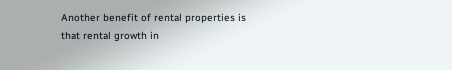Another benefit of rental properties is that rental growth in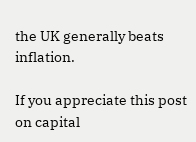the UK generally beats inflation.

If you appreciate this post on capital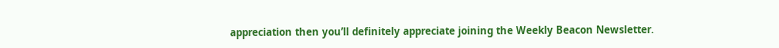appreciation then you’ll definitely appreciate joining the Weekly Beacon Newsletter.